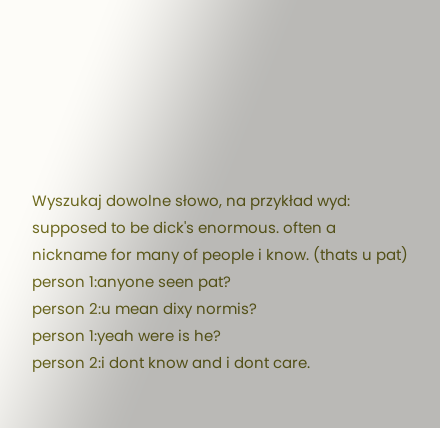Wyszukaj dowolne słowo, na przykład wyd:
supposed to be dick's enormous. often a nickname for many of people i know. (thats u pat)
person 1:anyone seen pat?
person 2:u mean dixy normis?
person 1:yeah were is he?
person 2:i dont know and i dont care.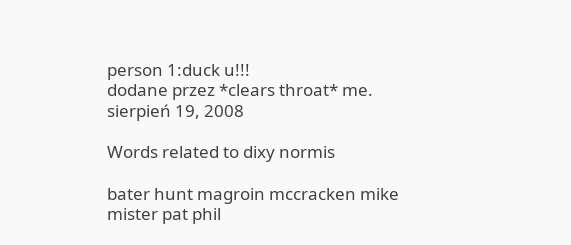person 1:duck u!!!
dodane przez *clears throat* me. sierpień 19, 2008

Words related to dixy normis

bater hunt magroin mccracken mike mister pat phil